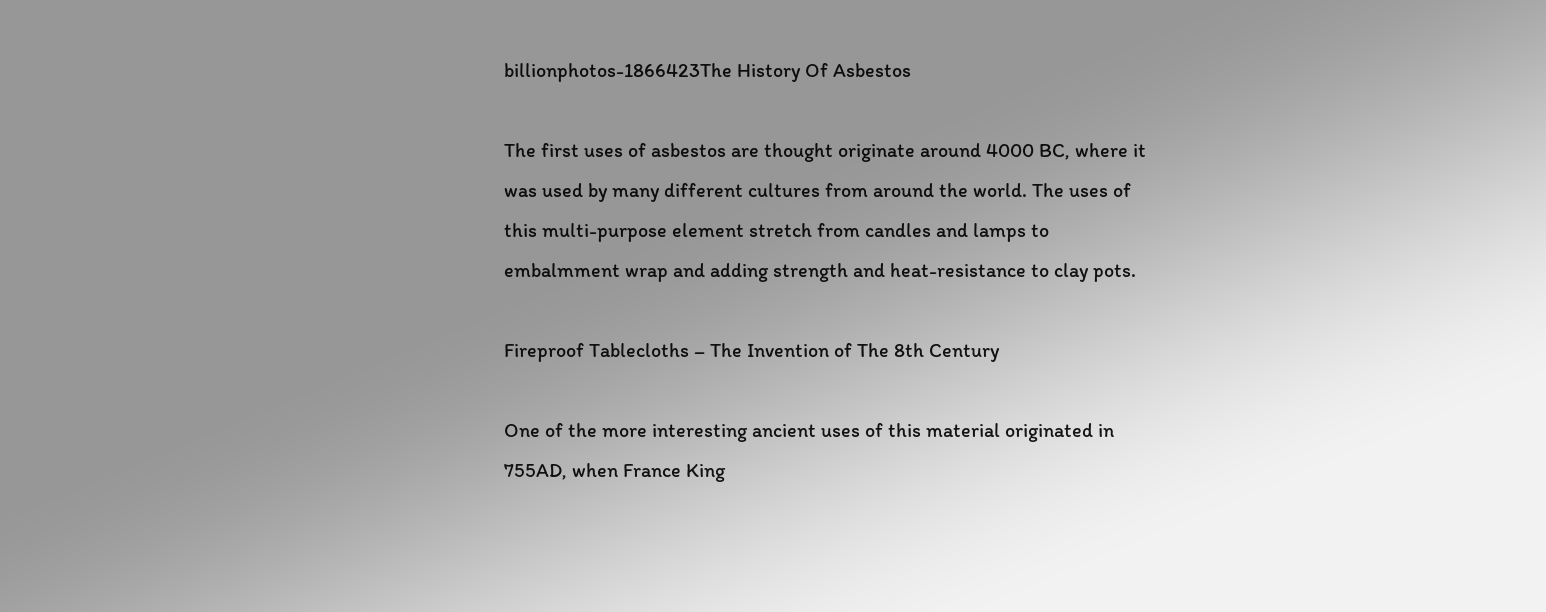billionphotos-1866423The History Of Asbestos

The first uses of asbestos are thought originate around 4000 BC, where it was used by many different cultures from around the world. The uses of this multi-purpose element stretch from candles and lamps to embalmment wrap and adding strength and heat-resistance to clay pots.

Fireproof Tablecloths – The Invention of The 8th Century

One of the more interesting ancient uses of this material originated in 755AD, when France King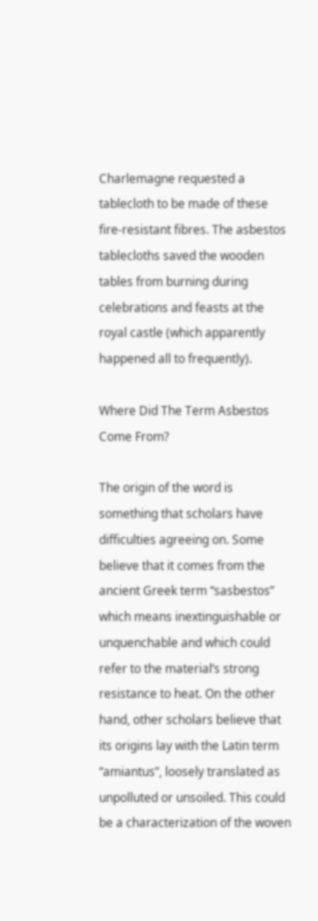Charlemagne requested a tablecloth to be made of these fire-resistant fibres. The asbestos tablecloths saved the wooden tables from burning during celebrations and feasts at the royal castle (which apparently happened all to frequently).

Where Did The Term Asbestos Come From?

The origin of the word is something that scholars have difficulties agreeing on. Some believe that it comes from the ancient Greek term “sasbestos” which means inextinguishable or unquenchable and which could refer to the material’s strong resistance to heat. On the other hand, other scholars believe that its origins lay with the Latin term “amiantus”, loosely translated as unpolluted or unsoiled. This could be a characterization of the woven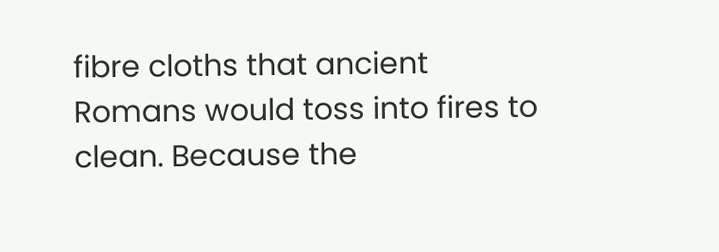fibre cloths that ancient Romans would toss into fires to clean. Because the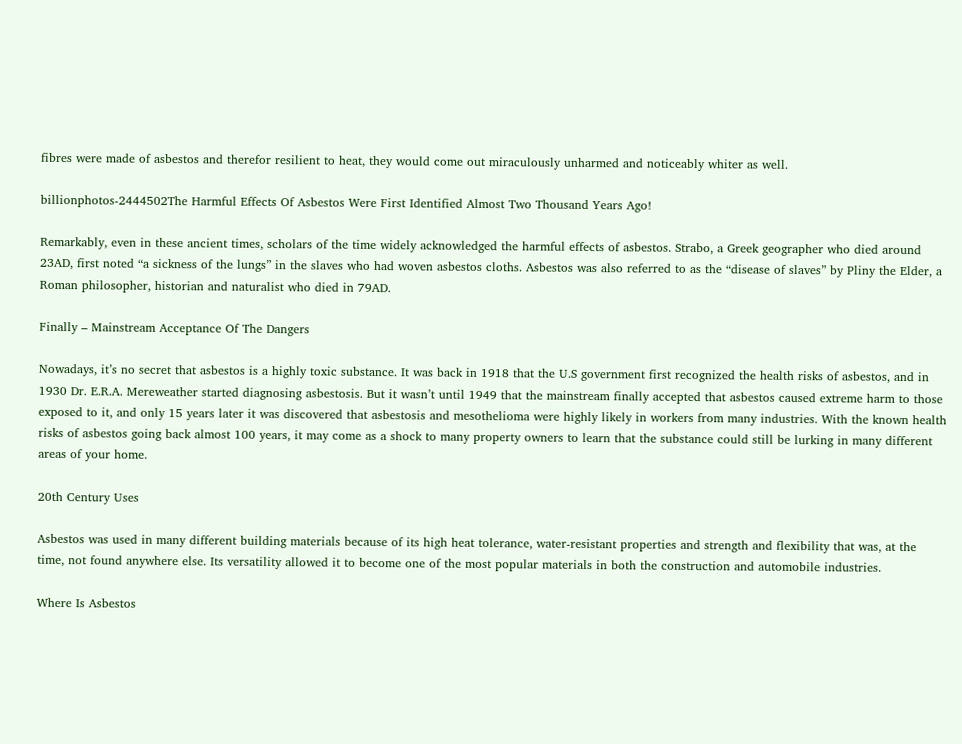fibres were made of asbestos and therefor resilient to heat, they would come out miraculously unharmed and noticeably whiter as well.

billionphotos-2444502The Harmful Effects Of Asbestos Were First Identified Almost Two Thousand Years Ago!

Remarkably, even in these ancient times, scholars of the time widely acknowledged the harmful effects of asbestos. Strabo, a Greek geographer who died around 23AD, first noted “a sickness of the lungs” in the slaves who had woven asbestos cloths. Asbestos was also referred to as the “disease of slaves” by Pliny the Elder, a Roman philosopher, historian and naturalist who died in 79AD.

Finally – Mainstream Acceptance Of The Dangers

Nowadays, it’s no secret that asbestos is a highly toxic substance. It was back in 1918 that the U.S government first recognized the health risks of asbestos, and in 1930 Dr. E.R.A. Mereweather started diagnosing asbestosis. But it wasn’t until 1949 that the mainstream finally accepted that asbestos caused extreme harm to those exposed to it, and only 15 years later it was discovered that asbestosis and mesothelioma were highly likely in workers from many industries. With the known health risks of asbestos going back almost 100 years, it may come as a shock to many property owners to learn that the substance could still be lurking in many different areas of your home.

20th Century Uses

Asbestos was used in many different building materials because of its high heat tolerance, water-resistant properties and strength and flexibility that was, at the time, not found anywhere else. Its versatility allowed it to become one of the most popular materials in both the construction and automobile industries.

Where Is Asbestos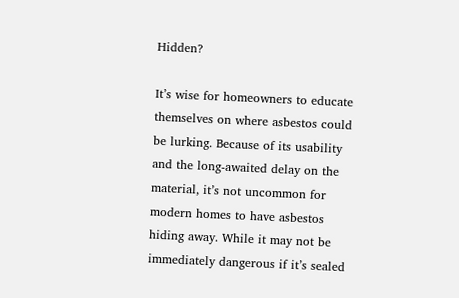Hidden?

It’s wise for homeowners to educate themselves on where asbestos could be lurking. Because of its usability and the long-awaited delay on the material, it’s not uncommon for modern homes to have asbestos hiding away. While it may not be immediately dangerous if it’s sealed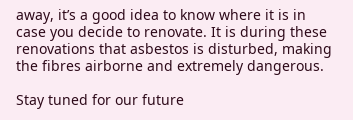away, it’s a good idea to know where it is in case you decide to renovate. It is during these renovations that asbestos is disturbed, making the fibres airborne and extremely dangerous.

Stay tuned for our future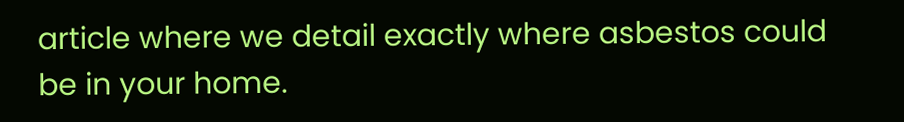article where we detail exactly where asbestos could be in your home.